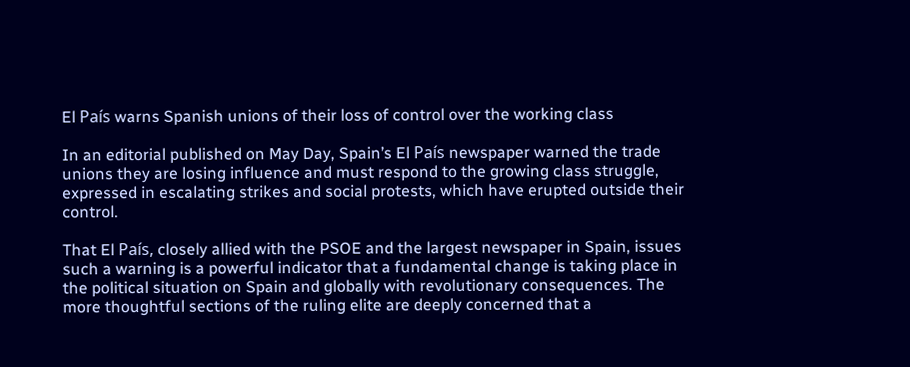El País warns Spanish unions of their loss of control over the working class

In an editorial published on May Day, Spain’s El País newspaper warned the trade unions they are losing influence and must respond to the growing class struggle, expressed in escalating strikes and social protests, which have erupted outside their control.

That El País, closely allied with the PSOE and the largest newspaper in Spain, issues such a warning is a powerful indicator that a fundamental change is taking place in the political situation on Spain and globally with revolutionary consequences. The more thoughtful sections of the ruling elite are deeply concerned that a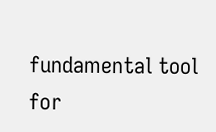fundamental tool for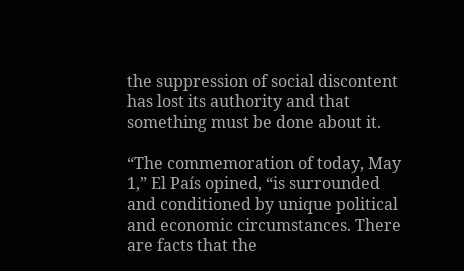the suppression of social discontent has lost its authority and that something must be done about it.

“The commemoration of today, May 1,” El País opined, “is surrounded and conditioned by unique political and economic circumstances. There are facts that the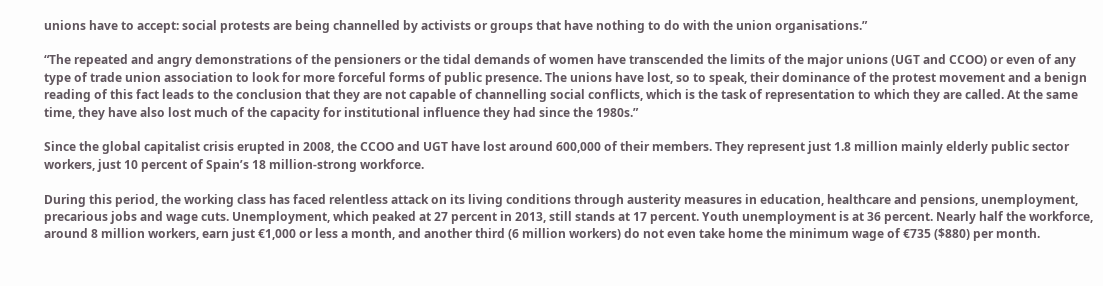unions have to accept: social protests are being channelled by activists or groups that have nothing to do with the union organisations.”

“The repeated and angry demonstrations of the pensioners or the tidal demands of women have transcended the limits of the major unions (UGT and CCOO) or even of any type of trade union association to look for more forceful forms of public presence. The unions have lost, so to speak, their dominance of the protest movement and a benign reading of this fact leads to the conclusion that they are not capable of channelling social conflicts, which is the task of representation to which they are called. At the same time, they have also lost much of the capacity for institutional influence they had since the 1980s.”

Since the global capitalist crisis erupted in 2008, the CCOO and UGT have lost around 600,000 of their members. They represent just 1.8 million mainly elderly public sector workers, just 10 percent of Spain’s 18 million-strong workforce.

During this period, the working class has faced relentless attack on its living conditions through austerity measures in education, healthcare and pensions, unemployment, precarious jobs and wage cuts. Unemployment, which peaked at 27 percent in 2013, still stands at 17 percent. Youth unemployment is at 36 percent. Nearly half the workforce, around 8 million workers, earn just €1,000 or less a month, and another third (6 million workers) do not even take home the minimum wage of €735 ($880) per month.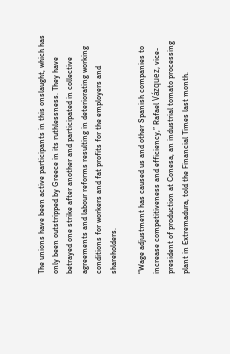The unions have been active participants in this onslaught, which has only been outstripped by Greece in its ruthlessness. They have betrayed one strike after another and participated in collective agreements and labour reforms resulting in deteriorating working conditions for workers and fat profits for the employers and shareholders.

“Wage adjustment has caused us and other Spanish companies to increase competitiveness and efficiency,” Rafael Vázquez, vice-president of production at Conesa, an industrial tomato processing plant in Extremadura, told the Financial Times last month.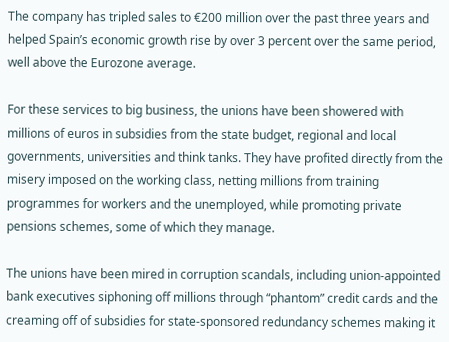The company has tripled sales to €200 million over the past three years and helped Spain’s economic growth rise by over 3 percent over the same period, well above the Eurozone average.

For these services to big business, the unions have been showered with millions of euros in subsidies from the state budget, regional and local governments, universities and think tanks. They have profited directly from the misery imposed on the working class, netting millions from training programmes for workers and the unemployed, while promoting private pensions schemes, some of which they manage.

The unions have been mired in corruption scandals, including union-appointed bank executives siphoning off millions through “phantom” credit cards and the creaming off of subsidies for state-sponsored redundancy schemes making it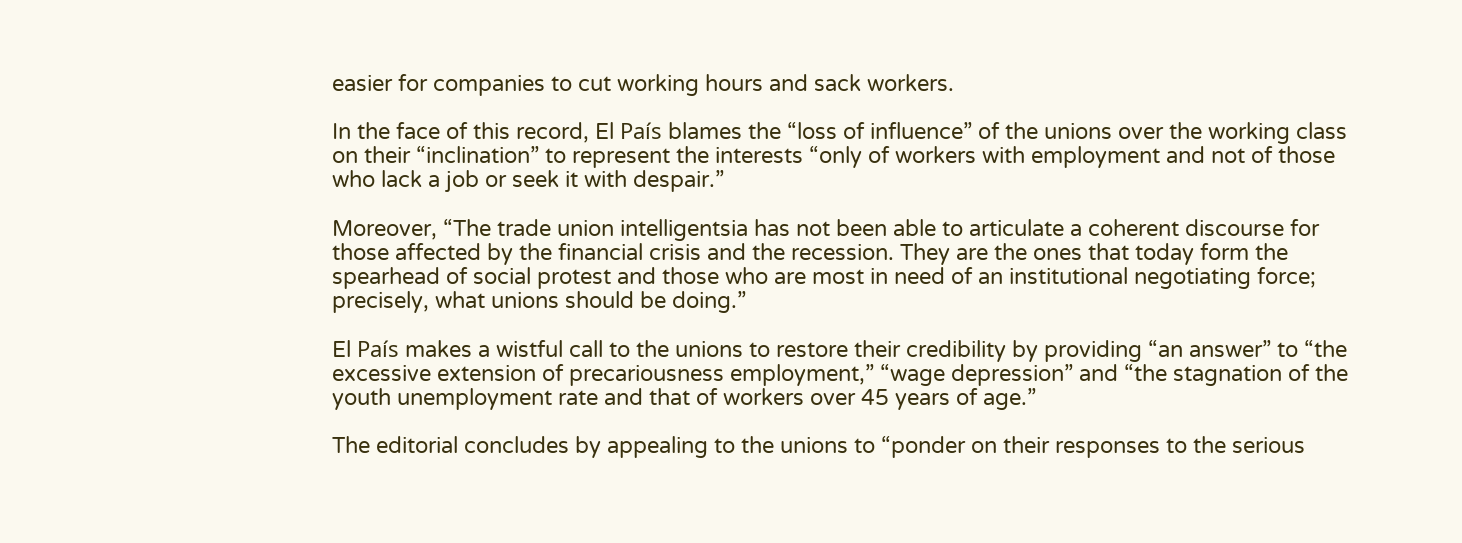easier for companies to cut working hours and sack workers.

In the face of this record, El País blames the “loss of influence” of the unions over the working class on their “inclination” to represent the interests “only of workers with employment and not of those who lack a job or seek it with despair.”

Moreover, “The trade union intelligentsia has not been able to articulate a coherent discourse for those affected by the financial crisis and the recession. They are the ones that today form the spearhead of social protest and those who are most in need of an institutional negotiating force; precisely, what unions should be doing.”

El País makes a wistful call to the unions to restore their credibility by providing “an answer” to “the excessive extension of precariousness employment,” “wage depression” and “the stagnation of the youth unemployment rate and that of workers over 45 years of age.”

The editorial concludes by appealing to the unions to “ponder on their responses to the serious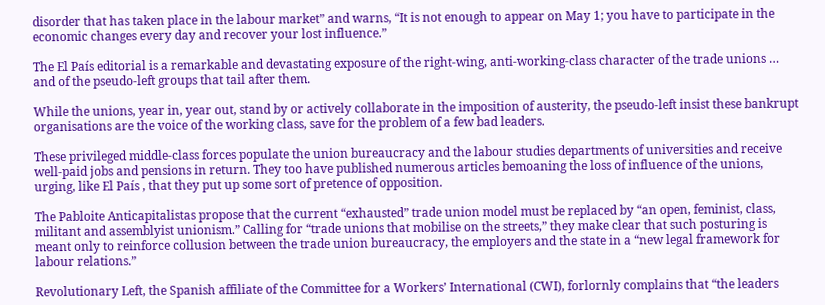disorder that has taken place in the labour market” and warns, “It is not enough to appear on May 1; you have to participate in the economic changes every day and recover your lost influence.”

The El País editorial is a remarkable and devastating exposure of the right-wing, anti-working-class character of the trade unions … and of the pseudo-left groups that tail after them.

While the unions, year in, year out, stand by or actively collaborate in the imposition of austerity, the pseudo-left insist these bankrupt organisations are the voice of the working class, save for the problem of a few bad leaders.

These privileged middle-class forces populate the union bureaucracy and the labour studies departments of universities and receive well-paid jobs and pensions in return. They too have published numerous articles bemoaning the loss of influence of the unions, urging, like El País , that they put up some sort of pretence of opposition.

The Pabloite Anticapitalistas propose that the current “exhausted” trade union model must be replaced by “an open, feminist, class, militant and assemblyist unionism.” Calling for “trade unions that mobilise on the streets,” they make clear that such posturing is meant only to reinforce collusion between the trade union bureaucracy, the employers and the state in a “new legal framework for labour relations.”

Revolutionary Left, the Spanish affiliate of the Committee for a Workers’ International (CWI), forlornly complains that “the leaders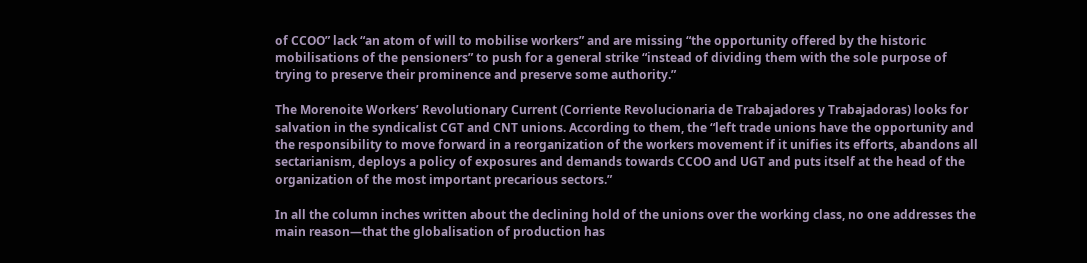of CCOO” lack “an atom of will to mobilise workers” and are missing “the opportunity offered by the historic mobilisations of the pensioners” to push for a general strike “instead of dividing them with the sole purpose of trying to preserve their prominence and preserve some authority.”

The Morenoite Workers’ Revolutionary Current (Corriente Revolucionaria de Trabajadores y Trabajadoras) looks for salvation in the syndicalist CGT and CNT unions. According to them, the “left trade unions have the opportunity and the responsibility to move forward in a reorganization of the workers movement if it unifies its efforts, abandons all sectarianism, deploys a policy of exposures and demands towards CCOO and UGT and puts itself at the head of the organization of the most important precarious sectors.”

In all the column inches written about the declining hold of the unions over the working class, no one addresses the main reason—that the globalisation of production has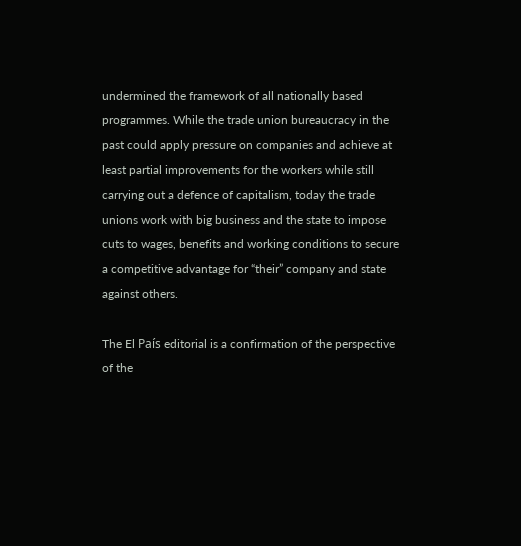undermined the framework of all nationally based programmes. While the trade union bureaucracy in the past could apply pressure on companies and achieve at least partial improvements for the workers while still carrying out a defence of capitalism, today the trade unions work with big business and the state to impose cuts to wages, benefits and working conditions to secure a competitive advantage for “their” company and state against others.

The El País editorial is a confirmation of the perspective of the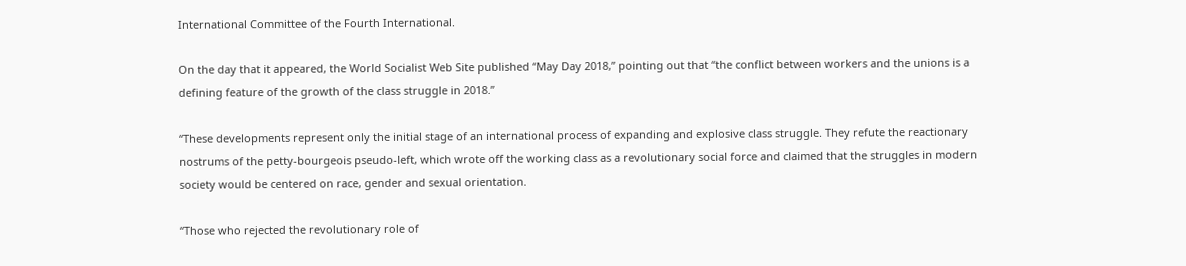International Committee of the Fourth International.

On the day that it appeared, the World Socialist Web Site published “May Day 2018,” pointing out that “the conflict between workers and the unions is a defining feature of the growth of the class struggle in 2018.”

“These developments represent only the initial stage of an international process of expanding and explosive class struggle. They refute the reactionary nostrums of the petty-bourgeois pseudo-left, which wrote off the working class as a revolutionary social force and claimed that the struggles in modern society would be centered on race, gender and sexual orientation.

“Those who rejected the revolutionary role of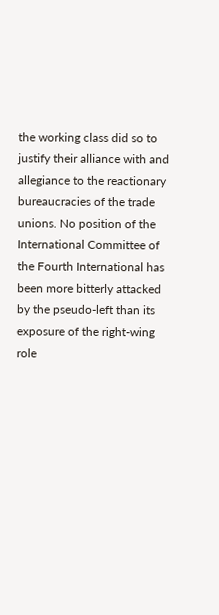the working class did so to justify their alliance with and allegiance to the reactionary bureaucracies of the trade unions. No position of the International Committee of the Fourth International has been more bitterly attacked by the pseudo-left than its exposure of the right-wing role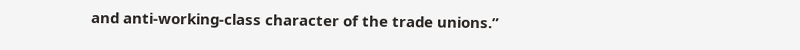and anti-working-class character of the trade unions.”